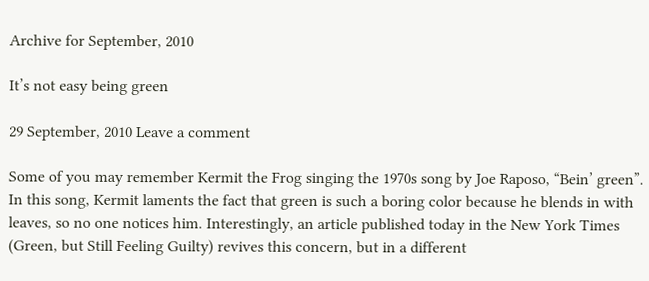Archive for September, 2010

It’s not easy being green

29 September, 2010 Leave a comment

Some of you may remember Kermit the Frog singing the 1970s song by Joe Raposo, “Bein’ green”. In this song, Kermit laments the fact that green is such a boring color because he blends in with leaves, so no one notices him. Interestingly, an article published today in the New York Times (Green, but Still Feeling Guilty) revives this concern, but in a different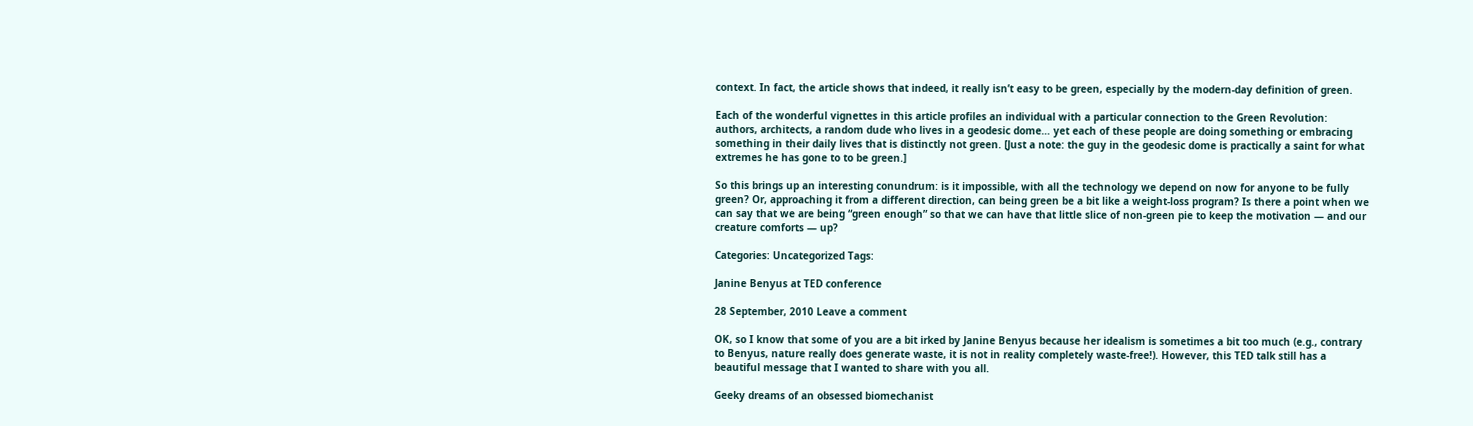context. In fact, the article shows that indeed, it really isn’t easy to be green, especially by the modern-day definition of green.

Each of the wonderful vignettes in this article profiles an individual with a particular connection to the Green Revolution: authors, architects, a random dude who lives in a geodesic dome… yet each of these people are doing something or embracing something in their daily lives that is distinctly not green. [Just a note: the guy in the geodesic dome is practically a saint for what extremes he has gone to to be green.]

So this brings up an interesting conundrum: is it impossible, with all the technology we depend on now for anyone to be fully green? Or, approaching it from a different direction, can being green be a bit like a weight-loss program? Is there a point when we can say that we are being “green enough” so that we can have that little slice of non-green pie to keep the motivation — and our creature comforts — up?

Categories: Uncategorized Tags:

Janine Benyus at TED conference

28 September, 2010 Leave a comment

OK, so I know that some of you are a bit irked by Janine Benyus because her idealism is sometimes a bit too much (e.g., contrary to Benyus, nature really does generate waste, it is not in reality completely waste-free!). However, this TED talk still has a beautiful message that I wanted to share with you all.

Geeky dreams of an obsessed biomechanist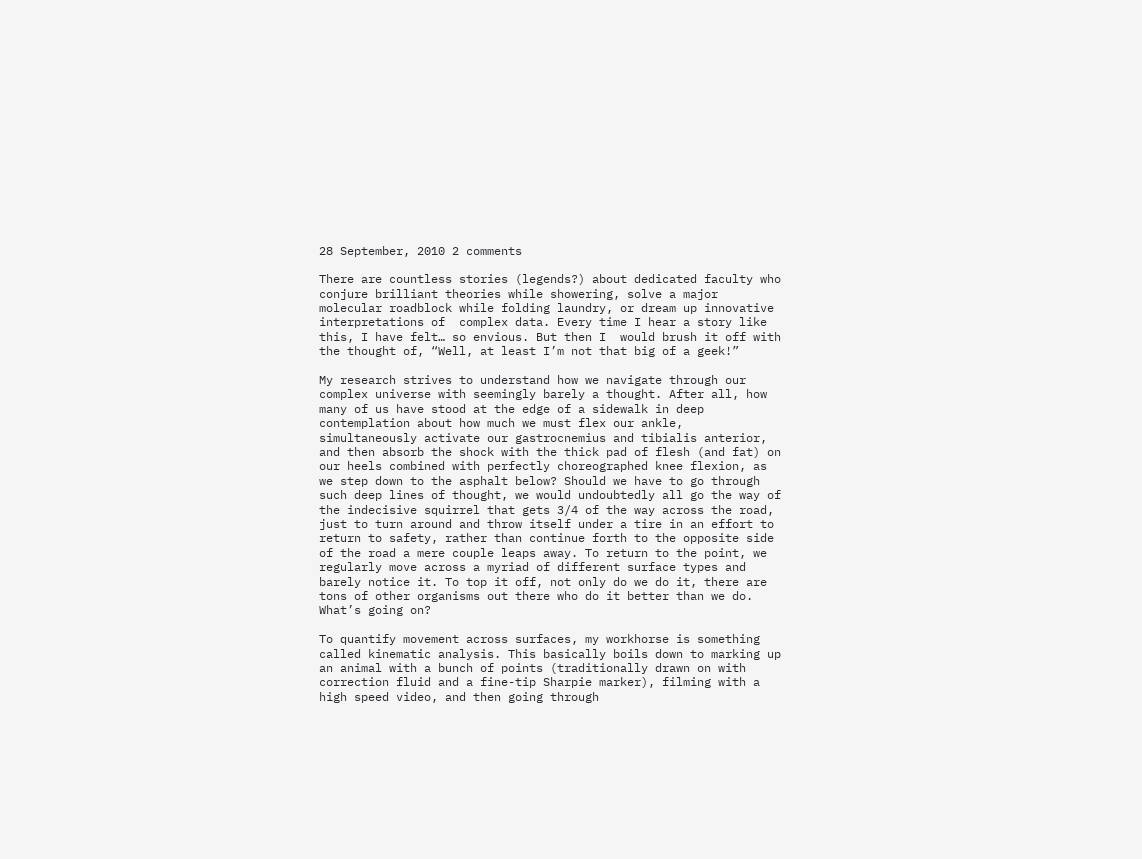28 September, 2010 2 comments

There are countless stories (legends?) about dedicated faculty who conjure brilliant theories while showering, solve a major molecular roadblock while folding laundry, or dream up innovative interpretations of  complex data. Every time I hear a story like this, I have felt… so envious. But then I  would brush it off with the thought of, “Well, at least I’m not that big of a geek!”

My research strives to understand how we navigate through our complex universe with seemingly barely a thought. After all, how many of us have stood at the edge of a sidewalk in deep contemplation about how much we must flex our ankle, simultaneously activate our gastrocnemius and tibialis anterior, and then absorb the shock with the thick pad of flesh (and fat) on our heels combined with perfectly choreographed knee flexion, as we step down to the asphalt below? Should we have to go through such deep lines of thought, we would undoubtedly all go the way of the indecisive squirrel that gets 3/4 of the way across the road, just to turn around and throw itself under a tire in an effort to return to safety, rather than continue forth to the opposite side of the road a mere couple leaps away. To return to the point, we regularly move across a myriad of different surface types and barely notice it. To top it off, not only do we do it, there are tons of other organisms out there who do it better than we do. What’s going on?

To quantify movement across surfaces, my workhorse is something called kinematic analysis. This basically boils down to marking up an animal with a bunch of points (traditionally drawn on with correction fluid and a fine-tip Sharpie marker), filming with a high speed video, and then going through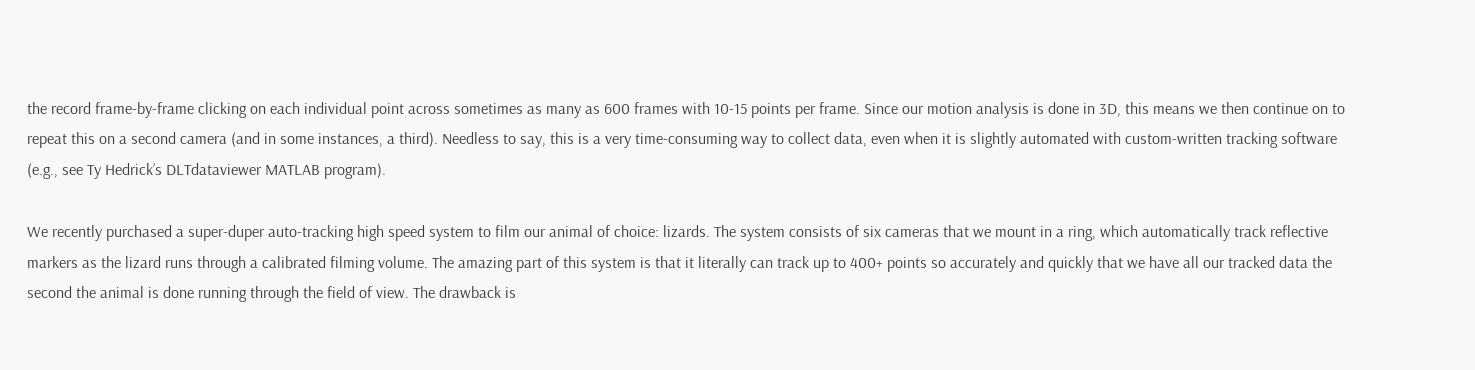the record frame-by-frame clicking on each individual point across sometimes as many as 600 frames with 10-15 points per frame. Since our motion analysis is done in 3D, this means we then continue on to repeat this on a second camera (and in some instances, a third). Needless to say, this is a very time-consuming way to collect data, even when it is slightly automated with custom-written tracking software (e.g., see Ty Hedrick’s DLTdataviewer MATLAB program).

We recently purchased a super-duper auto-tracking high speed system to film our animal of choice: lizards. The system consists of six cameras that we mount in a ring, which automatically track reflective markers as the lizard runs through a calibrated filming volume. The amazing part of this system is that it literally can track up to 400+ points so accurately and quickly that we have all our tracked data the second the animal is done running through the field of view. The drawback is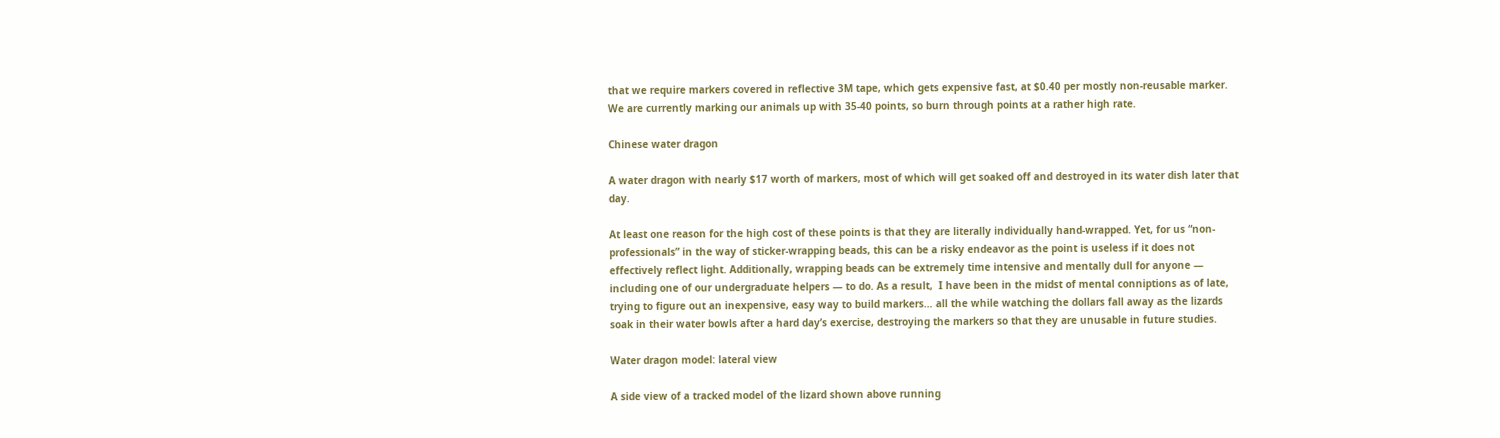that we require markers covered in reflective 3M tape, which gets expensive fast, at $0.40 per mostly non-reusable marker. We are currently marking our animals up with 35-40 points, so burn through points at a rather high rate.

Chinese water dragon

A water dragon with nearly $17 worth of markers, most of which will get soaked off and destroyed in its water dish later that day.

At least one reason for the high cost of these points is that they are literally individually hand-wrapped. Yet, for us “non-professionals” in the way of sticker-wrapping beads, this can be a risky endeavor as the point is useless if it does not effectively reflect light. Additionally, wrapping beads can be extremely time intensive and mentally dull for anyone — including one of our undergraduate helpers — to do. As a result,  I have been in the midst of mental conniptions as of late, trying to figure out an inexpensive, easy way to build markers… all the while watching the dollars fall away as the lizards soak in their water bowls after a hard day’s exercise, destroying the markers so that they are unusable in future studies.

Water dragon model: lateral view

A side view of a tracked model of the lizard shown above running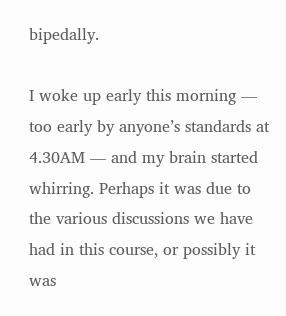bipedally.

I woke up early this morning — too early by anyone’s standards at 4.30AM — and my brain started whirring. Perhaps it was due to the various discussions we have had in this course, or possibly it was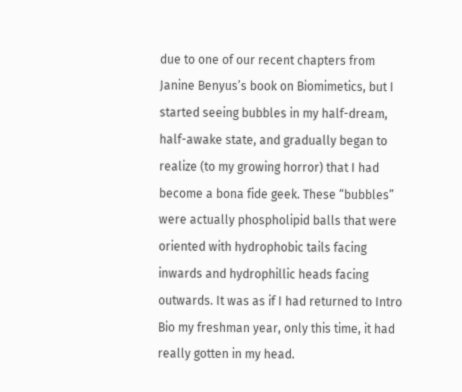due to one of our recent chapters from Janine Benyus’s book on Biomimetics, but I started seeing bubbles in my half-dream, half-awake state, and gradually began to realize (to my growing horror) that I had become a bona fide geek. These “bubbles” were actually phospholipid balls that were oriented with hydrophobic tails facing inwards and hydrophillic heads facing outwards. It was as if I had returned to Intro Bio my freshman year, only this time, it had really gotten in my head.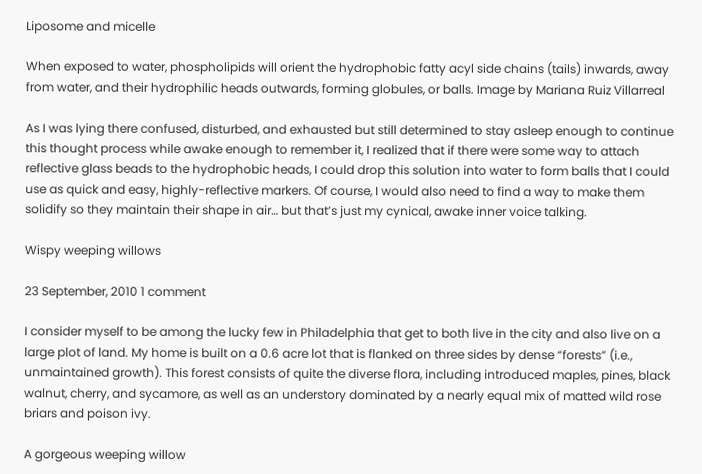Liposome and micelle

When exposed to water, phospholipids will orient the hydrophobic fatty acyl side chains (tails) inwards, away from water, and their hydrophilic heads outwards, forming globules, or balls. Image by Mariana Ruiz Villarreal

As I was lying there confused, disturbed, and exhausted but still determined to stay asleep enough to continue this thought process while awake enough to remember it, I realized that if there were some way to attach reflective glass beads to the hydrophobic heads, I could drop this solution into water to form balls that I could use as quick and easy, highly-reflective markers. Of course, I would also need to find a way to make them solidify so they maintain their shape in air… but that’s just my cynical, awake inner voice talking.

Wispy weeping willows

23 September, 2010 1 comment

I consider myself to be among the lucky few in Philadelphia that get to both live in the city and also live on a large plot of land. My home is built on a 0.6 acre lot that is flanked on three sides by dense “forests” (i.e., unmaintained growth). This forest consists of quite the diverse flora, including introduced maples, pines, black walnut, cherry, and sycamore, as well as an understory dominated by a nearly equal mix of matted wild rose briars and poison ivy.

A gorgeous weeping willow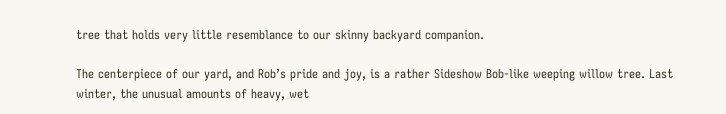tree that holds very little resemblance to our skinny backyard companion.

The centerpiece of our yard, and Rob’s pride and joy, is a rather Sideshow Bob-like weeping willow tree. Last winter, the unusual amounts of heavy, wet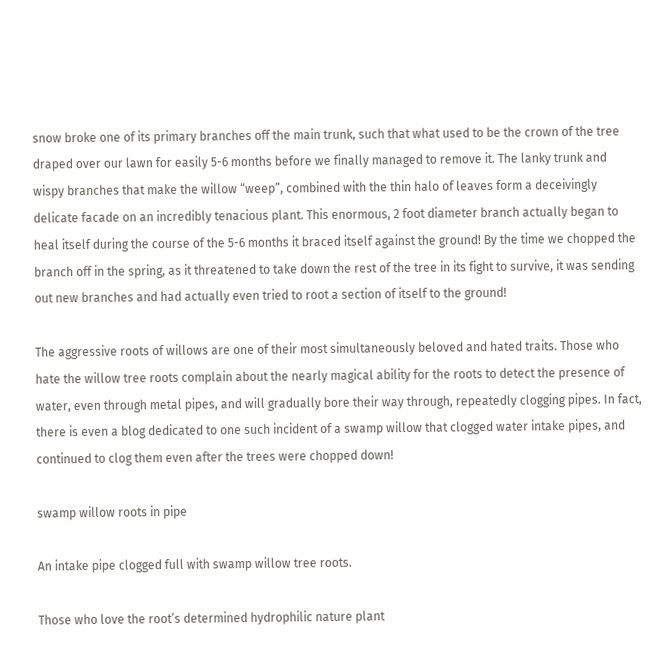snow broke one of its primary branches off the main trunk, such that what used to be the crown of the tree draped over our lawn for easily 5-6 months before we finally managed to remove it. The lanky trunk and wispy branches that make the willow “weep”, combined with the thin halo of leaves form a deceivingly delicate facade on an incredibly tenacious plant. This enormous, 2 foot diameter branch actually began to heal itself during the course of the 5-6 months it braced itself against the ground! By the time we chopped the branch off in the spring, as it threatened to take down the rest of the tree in its fight to survive, it was sending out new branches and had actually even tried to root a section of itself to the ground!

The aggressive roots of willows are one of their most simultaneously beloved and hated traits. Those who hate the willow tree roots complain about the nearly magical ability for the roots to detect the presence of water, even through metal pipes, and will gradually bore their way through, repeatedly clogging pipes. In fact, there is even a blog dedicated to one such incident of a swamp willow that clogged water intake pipes, and continued to clog them even after the trees were chopped down!

swamp willow roots in pipe

An intake pipe clogged full with swamp willow tree roots.

Those who love the root’s determined hydrophilic nature plant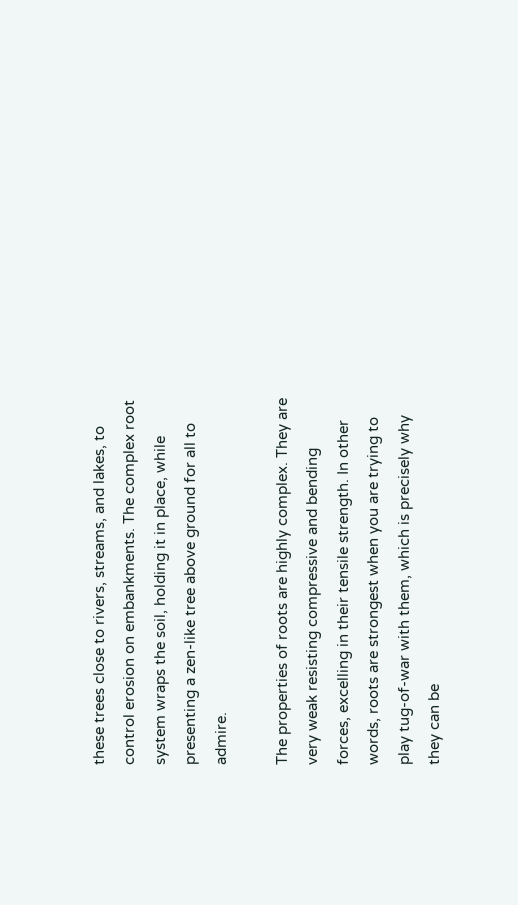these trees close to rivers, streams, and lakes, to control erosion on embankments. The complex root system wraps the soil, holding it in place, while presenting a zen-like tree above ground for all to admire.

The properties of roots are highly complex. They are very weak resisting compressive and bending forces, excelling in their tensile strength. In other words, roots are strongest when you are trying to play tug-of-war with them, which is precisely why they can be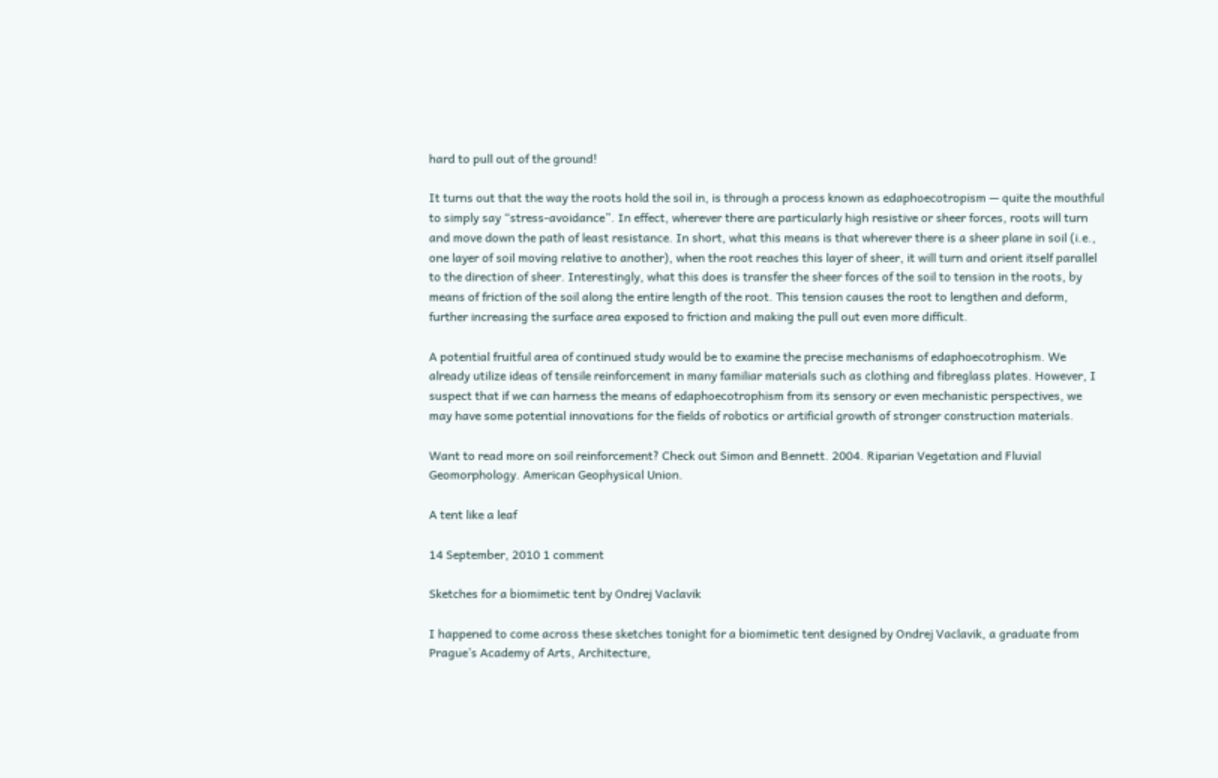hard to pull out of the ground!

It turns out that the way the roots hold the soil in, is through a process known as edaphoecotropism — quite the mouthful to simply say “stress-avoidance”. In effect, wherever there are particularly high resistive or sheer forces, roots will turn and move down the path of least resistance. In short, what this means is that wherever there is a sheer plane in soil (i.e., one layer of soil moving relative to another), when the root reaches this layer of sheer, it will turn and orient itself parallel to the direction of sheer. Interestingly, what this does is transfer the sheer forces of the soil to tension in the roots, by means of friction of the soil along the entire length of the root. This tension causes the root to lengthen and deform, further increasing the surface area exposed to friction and making the pull out even more difficult.

A potential fruitful area of continued study would be to examine the precise mechanisms of edaphoecotrophism. We already utilize ideas of tensile reinforcement in many familiar materials such as clothing and fibreglass plates. However, I suspect that if we can harness the means of edaphoecotrophism from its sensory or even mechanistic perspectives, we may have some potential innovations for the fields of robotics or artificial growth of stronger construction materials.

Want to read more on soil reinforcement? Check out Simon and Bennett. 2004. Riparian Vegetation and Fluvial Geomorphology. American Geophysical Union.

A tent like a leaf

14 September, 2010 1 comment

Sketches for a biomimetic tent by Ondrej Vaclavik

I happened to come across these sketches tonight for a biomimetic tent designed by Ondrej Vaclavik, a graduate from Prague’s Academy of Arts, Architecture,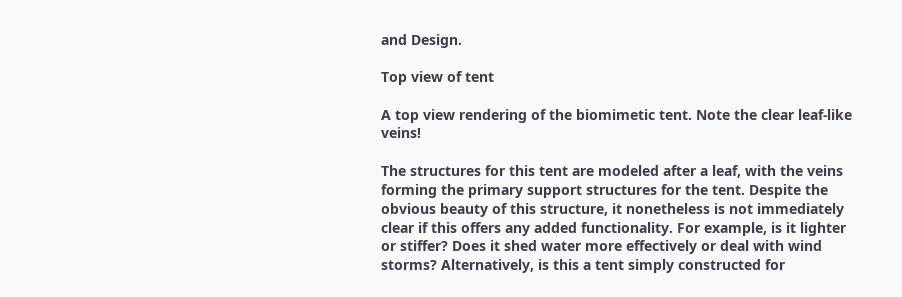and Design.

Top view of tent

A top view rendering of the biomimetic tent. Note the clear leaf-like veins!

The structures for this tent are modeled after a leaf, with the veins forming the primary support structures for the tent. Despite the obvious beauty of this structure, it nonetheless is not immediately clear if this offers any added functionality. For example, is it lighter or stiffer? Does it shed water more effectively or deal with wind storms? Alternatively, is this a tent simply constructed for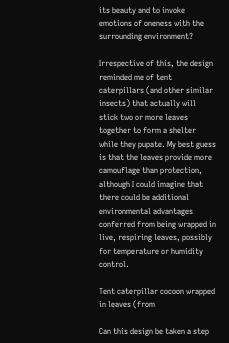its beauty and to invoke emotions of oneness with the surrounding environment?

Irrespective of this, the design reminded me of tent caterpillars (and other similar insects) that actually will stick two or more leaves together to form a shelter while they pupate. My best guess is that the leaves provide more camouflage than protection, although I could imagine that there could be additional environmental advantages conferred from being wrapped in live, respiring leaves, possibly for temperature or humidity control.

Tent caterpillar cocoon wrapped in leaves (from

Can this design be taken a step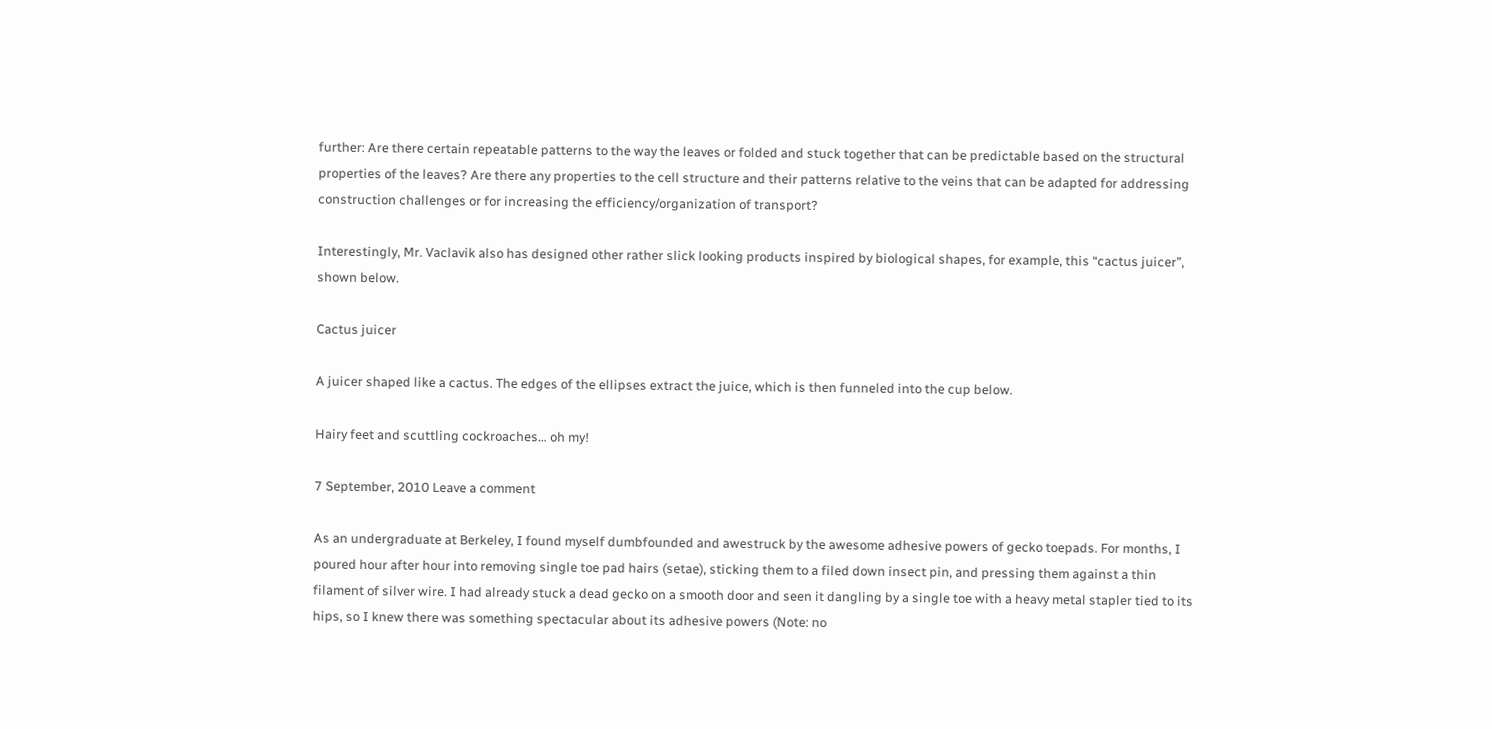further: Are there certain repeatable patterns to the way the leaves or folded and stuck together that can be predictable based on the structural properties of the leaves? Are there any properties to the cell structure and their patterns relative to the veins that can be adapted for addressing construction challenges or for increasing the efficiency/organization of transport?

Interestingly, Mr. Vaclavik also has designed other rather slick looking products inspired by biological shapes, for example, this “cactus juicer”, shown below.

Cactus juicer

A juicer shaped like a cactus. The edges of the ellipses extract the juice, which is then funneled into the cup below.

Hairy feet and scuttling cockroaches… oh my!

7 September, 2010 Leave a comment

As an undergraduate at Berkeley, I found myself dumbfounded and awestruck by the awesome adhesive powers of gecko toepads. For months, I poured hour after hour into removing single toe pad hairs (setae), sticking them to a filed down insect pin, and pressing them against a thin filament of silver wire. I had already stuck a dead gecko on a smooth door and seen it dangling by a single toe with a heavy metal stapler tied to its hips, so I knew there was something spectacular about its adhesive powers (Note: no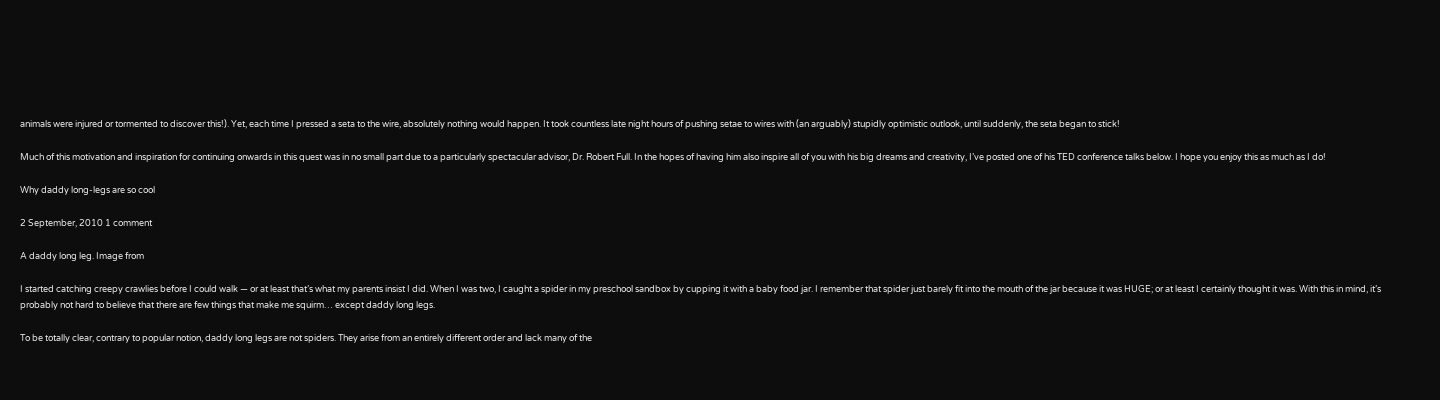animals were injured or tormented to discover this!). Yet, each time I pressed a seta to the wire, absolutely nothing would happen. It took countless late night hours of pushing setae to wires with (an arguably) stupidly optimistic outlook, until suddenly, the seta began to stick!

Much of this motivation and inspiration for continuing onwards in this quest was in no small part due to a particularly spectacular advisor, Dr. Robert Full. In the hopes of having him also inspire all of you with his big dreams and creativity, I’ve posted one of his TED conference talks below. I hope you enjoy this as much as I do!

Why daddy long-legs are so cool

2 September, 2010 1 comment

A daddy long leg. Image from

I started catching creepy crawlies before I could walk — or at least that’s what my parents insist I did. When I was two, I caught a spider in my preschool sandbox by cupping it with a baby food jar. I remember that spider just barely fit into the mouth of the jar because it was HUGE; or at least I certainly thought it was. With this in mind, it’s probably not hard to believe that there are few things that make me squirm… except daddy long legs.

To be totally clear, contrary to popular notion, daddy long legs are not spiders. They arise from an entirely different order and lack many of the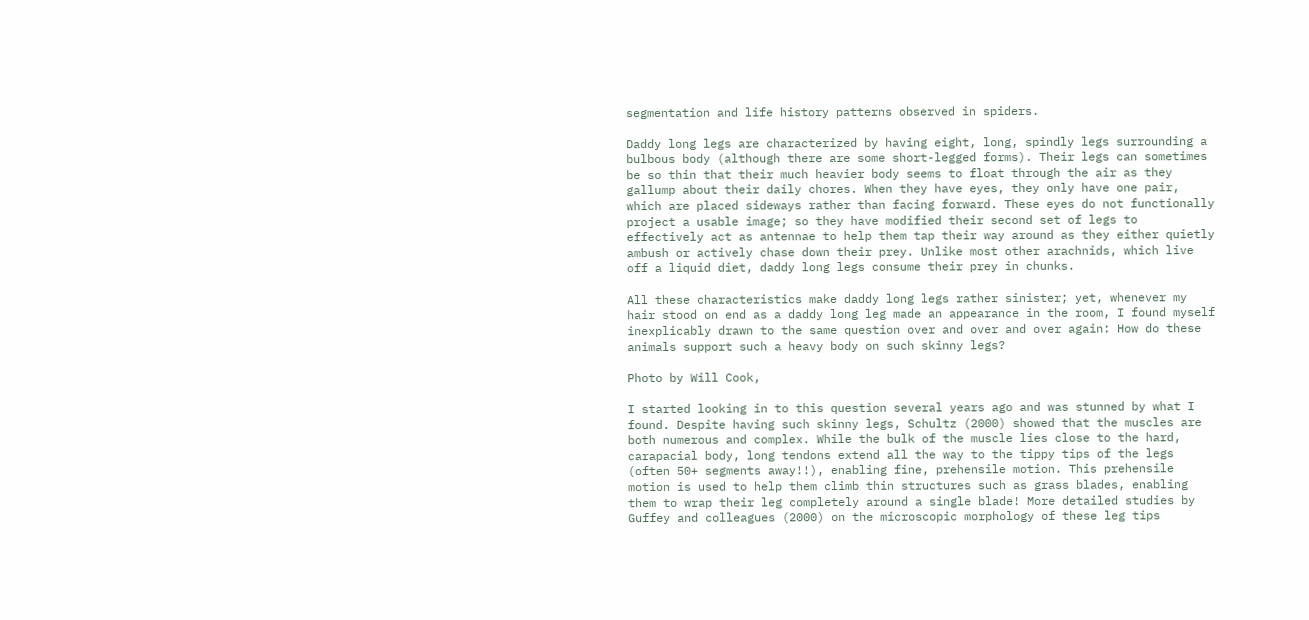segmentation and life history patterns observed in spiders.

Daddy long legs are characterized by having eight, long, spindly legs surrounding a bulbous body (although there are some short-legged forms). Their legs can sometimes be so thin that their much heavier body seems to float through the air as they gallump about their daily chores. When they have eyes, they only have one pair, which are placed sideways rather than facing forward. These eyes do not functionally project a usable image; so they have modified their second set of legs to effectively act as antennae to help them tap their way around as they either quietly ambush or actively chase down their prey. Unlike most other arachnids, which live off a liquid diet, daddy long legs consume their prey in chunks.

All these characteristics make daddy long legs rather sinister; yet, whenever my hair stood on end as a daddy long leg made an appearance in the room, I found myself inexplicably drawn to the same question over and over and over again: How do these animals support such a heavy body on such skinny legs?

Photo by Will Cook,

I started looking in to this question several years ago and was stunned by what I found. Despite having such skinny legs, Schultz (2000) showed that the muscles are both numerous and complex. While the bulk of the muscle lies close to the hard, carapacial body, long tendons extend all the way to the tippy tips of the legs (often 50+ segments away!!), enabling fine, prehensile motion. This prehensile motion is used to help them climb thin structures such as grass blades, enabling them to wrap their leg completely around a single blade! More detailed studies by Guffey and colleagues (2000) on the microscopic morphology of these leg tips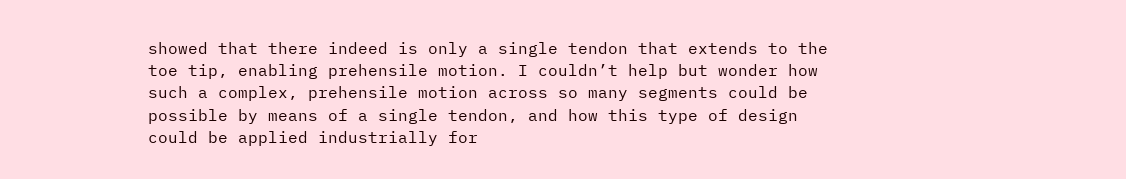showed that there indeed is only a single tendon that extends to the toe tip, enabling prehensile motion. I couldn’t help but wonder how such a complex, prehensile motion across so many segments could be possible by means of a single tendon, and how this type of design could be applied industrially for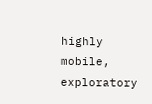highly mobile, exploratory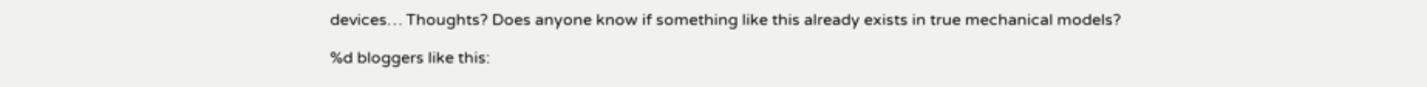devices… Thoughts? Does anyone know if something like this already exists in true mechanical models?

%d bloggers like this: